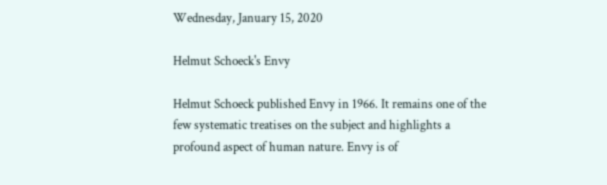Wednesday, January 15, 2020

Helmut Schoeck's Envy

Helmut Schoeck published Envy in 1966. It remains one of the few systematic treatises on the subject and highlights a profound aspect of human nature. Envy is of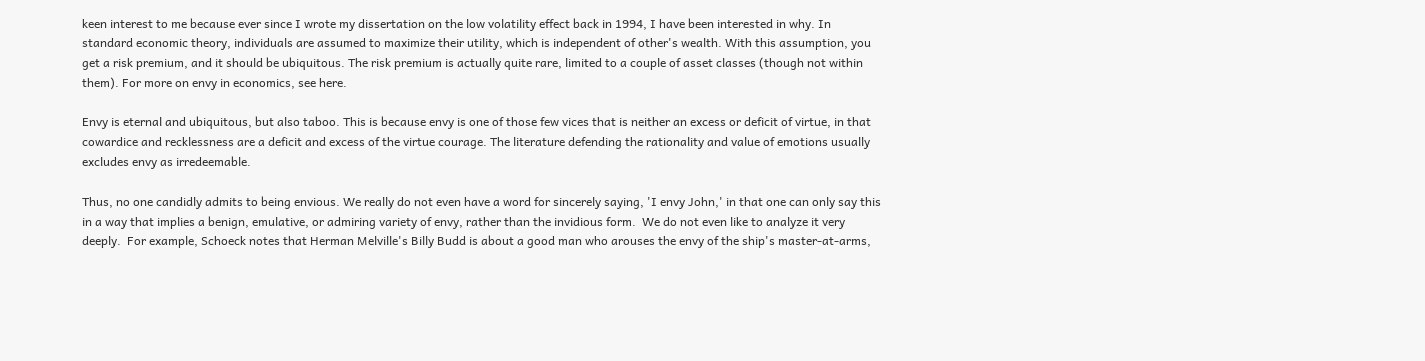keen interest to me because ever since I wrote my dissertation on the low volatility effect back in 1994, I have been interested in why. In standard economic theory, individuals are assumed to maximize their utility, which is independent of other's wealth. With this assumption, you get a risk premium, and it should be ubiquitous. The risk premium is actually quite rare, limited to a couple of asset classes (though not within them). For more on envy in economics, see here.

Envy is eternal and ubiquitous, but also taboo. This is because envy is one of those few vices that is neither an excess or deficit of virtue, in that cowardice and recklessness are a deficit and excess of the virtue courage. The literature defending the rationality and value of emotions usually excludes envy as irredeemable.

Thus, no one candidly admits to being envious. We really do not even have a word for sincerely saying, 'I envy John,' in that one can only say this in a way that implies a benign, emulative, or admiring variety of envy, rather than the invidious form.  We do not even like to analyze it very deeply.  For example, Schoeck notes that Herman Melville's Billy Budd is about a good man who arouses the envy of the ship's master-at-arms,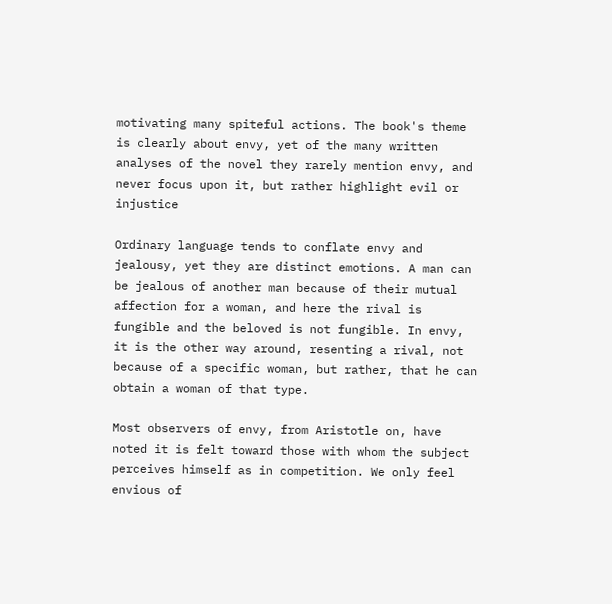motivating many spiteful actions. The book's theme is clearly about envy, yet of the many written analyses of the novel they rarely mention envy, and never focus upon it, but rather highlight evil or injustice

Ordinary language tends to conflate envy and jealousy, yet they are distinct emotions. A man can be jealous of another man because of their mutual affection for a woman, and here the rival is fungible and the beloved is not fungible. In envy, it is the other way around, resenting a rival, not because of a specific woman, but rather, that he can obtain a woman of that type.

Most observers of envy, from Aristotle on, have noted it is felt toward those with whom the subject perceives himself as in competition. We only feel envious of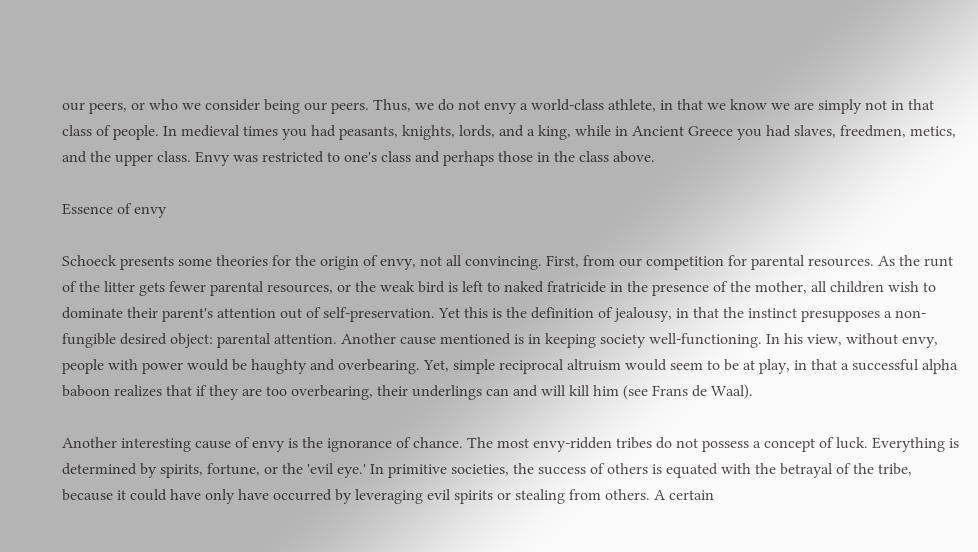our peers, or who we consider being our peers. Thus, we do not envy a world-class athlete, in that we know we are simply not in that class of people. In medieval times you had peasants, knights, lords, and a king, while in Ancient Greece you had slaves, freedmen, metics, and the upper class. Envy was restricted to one's class and perhaps those in the class above.

Essence of envy

Schoeck presents some theories for the origin of envy, not all convincing. First, from our competition for parental resources. As the runt of the litter gets fewer parental resources, or the weak bird is left to naked fratricide in the presence of the mother, all children wish to dominate their parent's attention out of self-preservation. Yet this is the definition of jealousy, in that the instinct presupposes a non-fungible desired object: parental attention. Another cause mentioned is in keeping society well-functioning. In his view, without envy, people with power would be haughty and overbearing. Yet, simple reciprocal altruism would seem to be at play, in that a successful alpha baboon realizes that if they are too overbearing, their underlings can and will kill him (see Frans de Waal).

Another interesting cause of envy is the ignorance of chance. The most envy-ridden tribes do not possess a concept of luck. Everything is determined by spirits, fortune, or the 'evil eye.' In primitive societies, the success of others is equated with the betrayal of the tribe, because it could have only have occurred by leveraging evil spirits or stealing from others. A certain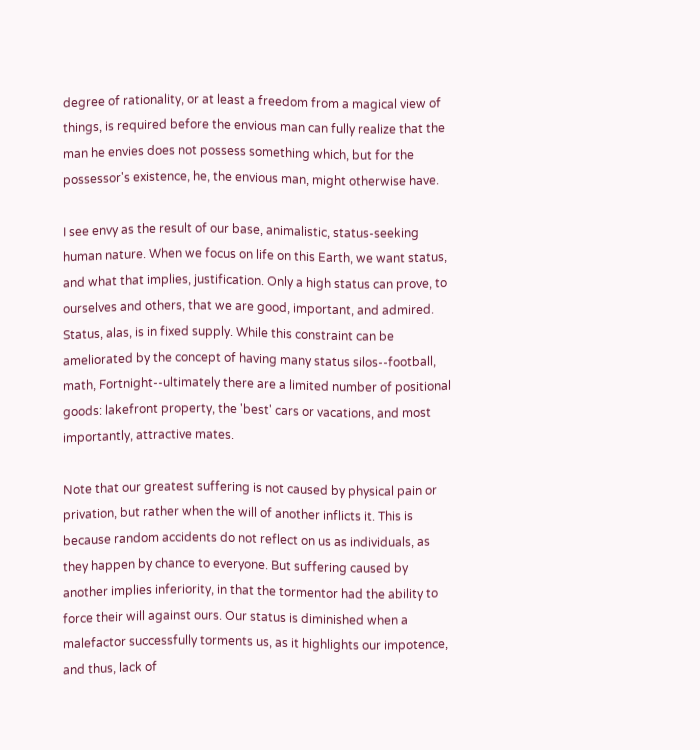degree of rationality, or at least a freedom from a magical view of things, is required before the envious man can fully realize that the man he envies does not possess something which, but for the possessor's existence, he, the envious man, might otherwise have.

I see envy as the result of our base, animalistic, status-seeking human nature. When we focus on life on this Earth, we want status, and what that implies, justification. Only a high status can prove, to ourselves and others, that we are good, important, and admired. Status, alas, is in fixed supply. While this constraint can be ameliorated by the concept of having many status silos--football, math, Fortnight--ultimately there are a limited number of positional goods: lakefront property, the 'best' cars or vacations, and most importantly, attractive mates.

Note that our greatest suffering is not caused by physical pain or privation, but rather when the will of another inflicts it. This is because random accidents do not reflect on us as individuals, as they happen by chance to everyone. But suffering caused by another implies inferiority, in that the tormentor had the ability to force their will against ours. Our status is diminished when a malefactor successfully torments us, as it highlights our impotence, and thus, lack of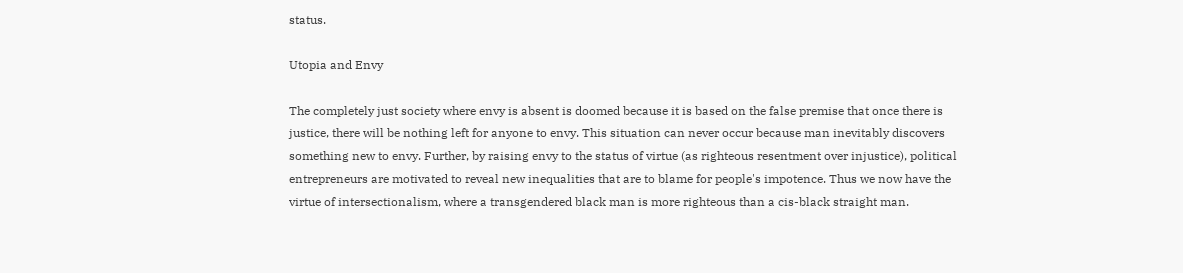status.

Utopia and Envy

The completely just society where envy is absent is doomed because it is based on the false premise that once there is justice, there will be nothing left for anyone to envy. This situation can never occur because man inevitably discovers something new to envy. Further, by raising envy to the status of virtue (as righteous resentment over injustice), political entrepreneurs are motivated to reveal new inequalities that are to blame for people's impotence. Thus we now have the virtue of intersectionalism, where a transgendered black man is more righteous than a cis-black straight man.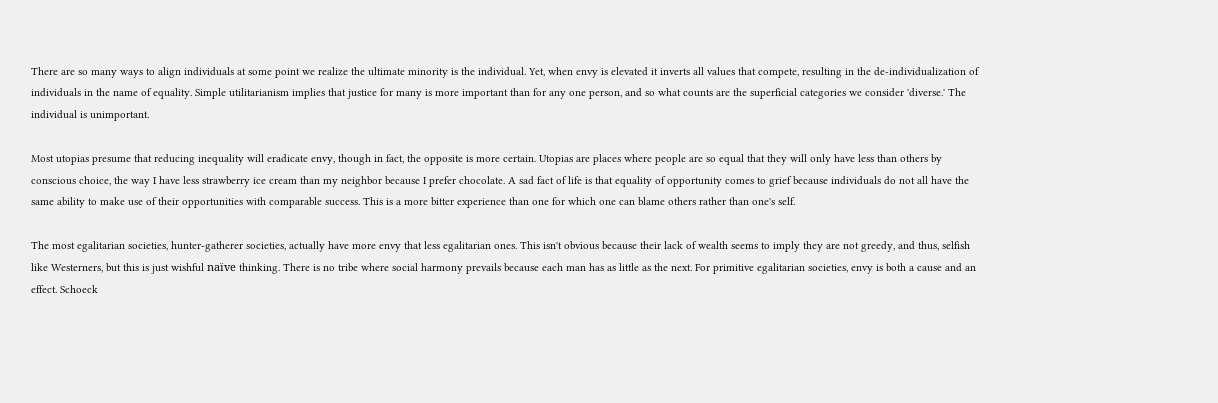There are so many ways to align individuals at some point we realize the ultimate minority is the individual. Yet, when envy is elevated it inverts all values that compete, resulting in the de-individualization of individuals in the name of equality. Simple utilitarianism implies that justice for many is more important than for any one person, and so what counts are the superficial categories we consider 'diverse.' The individual is unimportant.

Most utopias presume that reducing inequality will eradicate envy, though in fact, the opposite is more certain. Utopias are places where people are so equal that they will only have less than others by conscious choice, the way I have less strawberry ice cream than my neighbor because I prefer chocolate. A sad fact of life is that equality of opportunity comes to grief because individuals do not all have the same ability to make use of their opportunities with comparable success. This is a more bitter experience than one for which one can blame others rather than one's self.

The most egalitarian societies, hunter-gatherer societies, actually have more envy that less egalitarian ones. This isn't obvious because their lack of wealth seems to imply they are not greedy, and thus, selfish like Westerners, but this is just wishful naïve thinking. There is no tribe where social harmony prevails because each man has as little as the next. For primitive egalitarian societies, envy is both a cause and an effect. Schoeck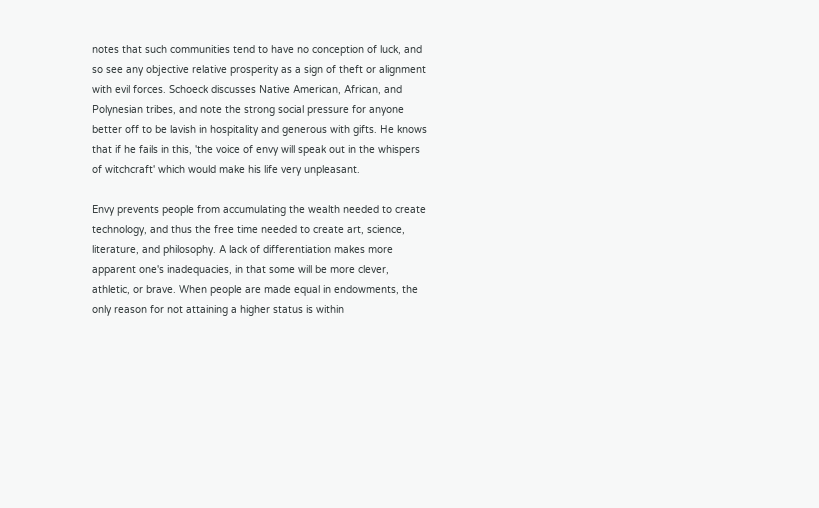notes that such communities tend to have no conception of luck, and so see any objective relative prosperity as a sign of theft or alignment with evil forces. Schoeck discusses Native American, African, and Polynesian tribes, and note the strong social pressure for anyone better off to be lavish in hospitality and generous with gifts. He knows that if he fails in this, 'the voice of envy will speak out in the whispers of witchcraft' which would make his life very unpleasant.

Envy prevents people from accumulating the wealth needed to create technology, and thus the free time needed to create art, science, literature, and philosophy. A lack of differentiation makes more apparent one's inadequacies, in that some will be more clever, athletic, or brave. When people are made equal in endowments, the only reason for not attaining a higher status is within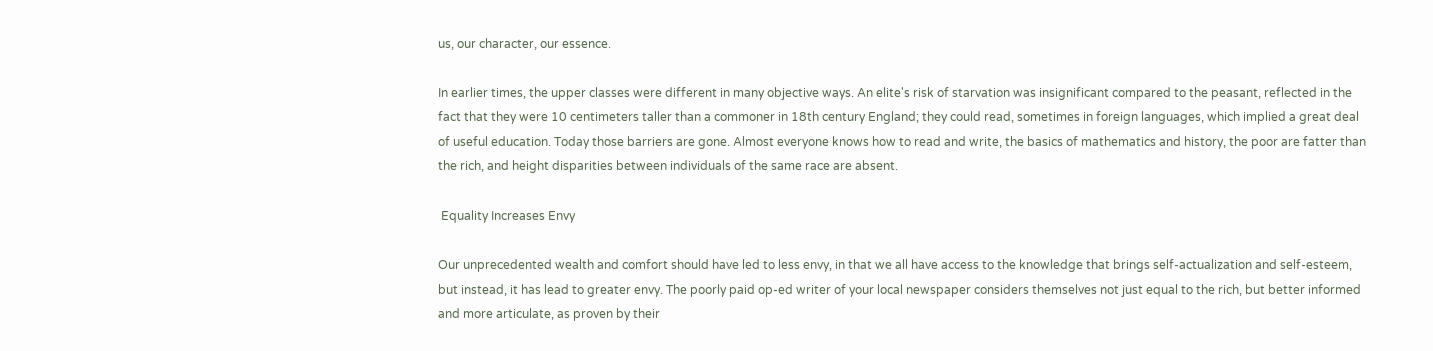us, our character, our essence.

In earlier times, the upper classes were different in many objective ways. An elite's risk of starvation was insignificant compared to the peasant, reflected in the fact that they were 10 centimeters taller than a commoner in 18th century England; they could read, sometimes in foreign languages, which implied a great deal of useful education. Today those barriers are gone. Almost everyone knows how to read and write, the basics of mathematics and history, the poor are fatter than the rich, and height disparities between individuals of the same race are absent.

 Equality Increases Envy

Our unprecedented wealth and comfort should have led to less envy, in that we all have access to the knowledge that brings self-actualization and self-esteem, but instead, it has lead to greater envy. The poorly paid op-ed writer of your local newspaper considers themselves not just equal to the rich, but better informed and more articulate, as proven by their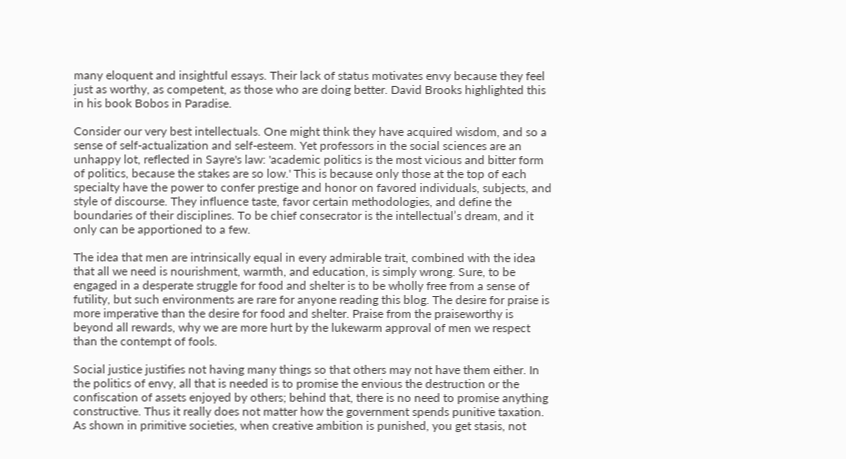many eloquent and insightful essays. Their lack of status motivates envy because they feel just as worthy, as competent, as those who are doing better. David Brooks highlighted this in his book Bobos in Paradise.

Consider our very best intellectuals. One might think they have acquired wisdom, and so a sense of self-actualization and self-esteem. Yet professors in the social sciences are an unhappy lot, reflected in Sayre's law: 'academic politics is the most vicious and bitter form of politics, because the stakes are so low.' This is because only those at the top of each specialty have the power to confer prestige and honor on favored individuals, subjects, and style of discourse. They influence taste, favor certain methodologies, and define the boundaries of their disciplines. To be chief consecrator is the intellectual’s dream, and it only can be apportioned to a few.

The idea that men are intrinsically equal in every admirable trait, combined with the idea that all we need is nourishment, warmth, and education, is simply wrong. Sure, to be engaged in a desperate struggle for food and shelter is to be wholly free from a sense of futility, but such environments are rare for anyone reading this blog. The desire for praise is more imperative than the desire for food and shelter. Praise from the praiseworthy is beyond all rewards, why we are more hurt by the lukewarm approval of men we respect than the contempt of fools.

Social justice justifies not having many things so that others may not have them either. In the politics of envy, all that is needed is to promise the envious the destruction or the confiscation of assets enjoyed by others; behind that, there is no need to promise anything constructive. Thus it really does not matter how the government spends punitive taxation. As shown in primitive societies, when creative ambition is punished, you get stasis, not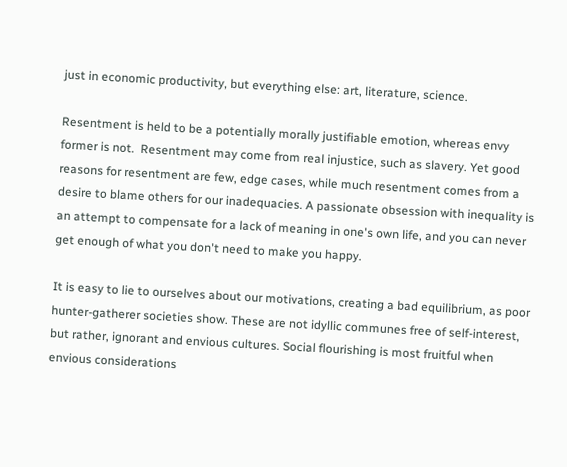just in economic productivity, but everything else: art, literature, science.

Resentment is held to be a potentially morally justifiable emotion, whereas envy former is not.  Resentment may come from real injustice, such as slavery. Yet good reasons for resentment are few, edge cases, while much resentment comes from a desire to blame others for our inadequacies. A passionate obsession with inequality is an attempt to compensate for a lack of meaning in one's own life, and you can never get enough of what you don't need to make you happy.

It is easy to lie to ourselves about our motivations, creating a bad equilibrium, as poor hunter-gatherer societies show. These are not idyllic communes free of self-interest, but rather, ignorant and envious cultures. Social flourishing is most fruitful when envious considerations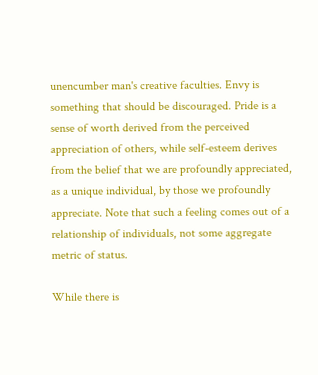unencumber man's creative faculties. Envy is something that should be discouraged. Pride is a sense of worth derived from the perceived appreciation of others, while self-esteem derives from the belief that we are profoundly appreciated, as a unique individual, by those we profoundly appreciate. Note that such a feeling comes out of a relationship of individuals, not some aggregate metric of status.

While there is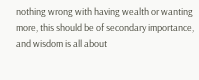nothing wrong with having wealth or wanting more, this should be of secondary importance, and wisdom is all about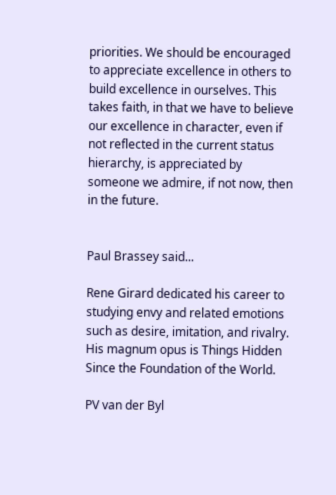priorities. We should be encouraged to appreciate excellence in others to build excellence in ourselves. This takes faith, in that we have to believe our excellence in character, even if not reflected in the current status hierarchy, is appreciated by someone we admire, if not now, then in the future.


Paul Brassey said...

Rene Girard dedicated his career to studying envy and related emotions such as desire, imitation, and rivalry. His magnum opus is Things Hidden Since the Foundation of the World.

PV van der Byl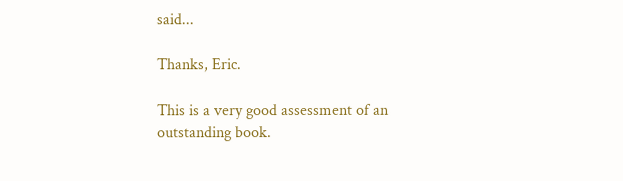said...

Thanks, Eric.

This is a very good assessment of an outstanding book.